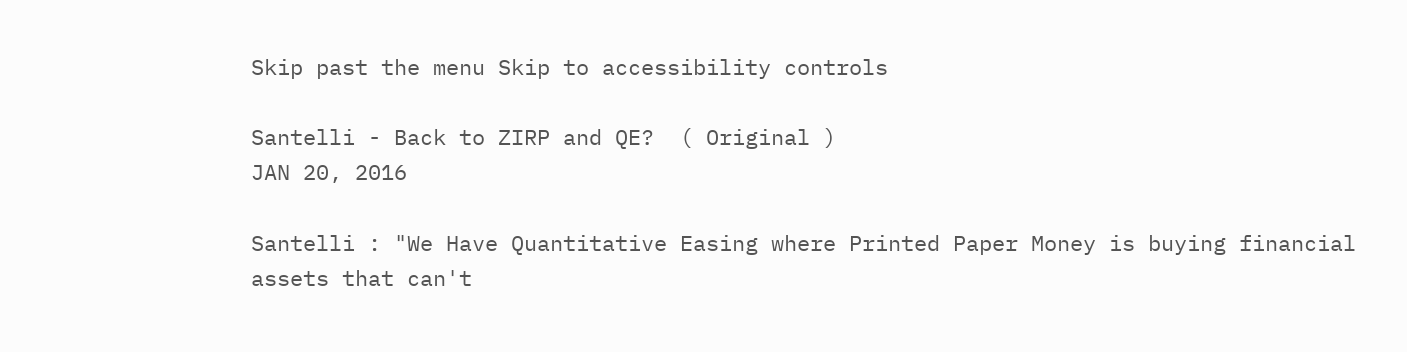Skip past the menu Skip to accessibility controls

Santelli - Back to ZIRP and QE?  ( Original )
JAN 20, 2016

Santelli : "We Have Quantitative Easing where Printed Paper Money is buying financial assets that can't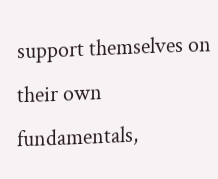support themselves on their own fundamentals,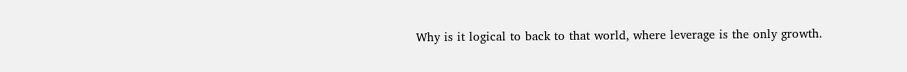Why is it logical to back to that world, where leverage is the only growth.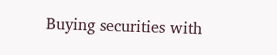Buying securities with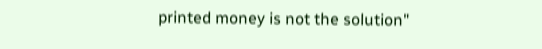printed money is not the solution"